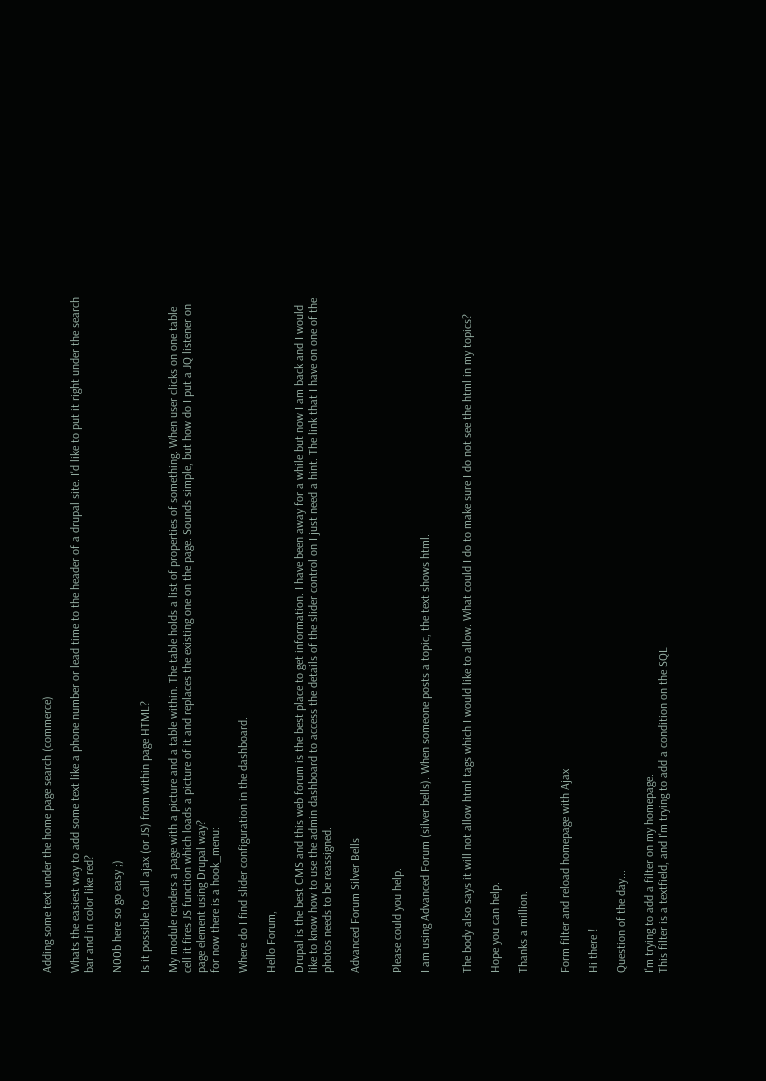Adding some text under the home page search (commerce)

Whats the easiest way to add some text like a phone number or lead time to the header of a drupal site. I'd like to put it right under the search bar and in color like red?

N00b here so go easy ;)

Is it possible to call ajax (or JS) from within page HTML?

My module renders a page with a picture and a table within. The table holds a list of properties of something. When user clicks on one table cell it fires JS function which loads a picture of it and replaces the existing one on the page. Sounds simple, but how do I put a JQ listener on page element using Drupal way?
for now there is a hook_menu:

Where do I find slider configuration in the dashboard.

Hello Forum,

Drupal is the best CMS and this web forum is the best place to get information. I have been away for a while but now I am back and I would like to know how to use the admin dashboard to access the details of the slider control on I just need a hint. The link that I have on one of the photos needs to be reassigned.

Advanced Forum Silver Bells


Please could you help.

I am using Advanced Forum (silver bells). When someone posts a topic, the text shows html.


The body also says it will not allow html tags which I would like to allow. What could I do to make sure I do not see the html in my topics?

Hope you can help.

Thanks a million.


Form filter and reload homepage with Ajax

Hi there !

Question of the day...

I'm trying to add a filter on my homepage.
This filter is a textfield, and I'm trying to add a condition on the SQL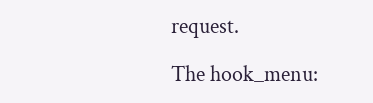request.

The hook_menu: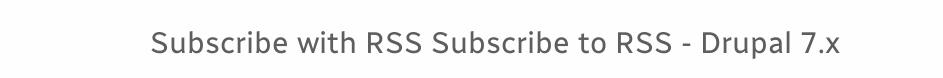Subscribe with RSS Subscribe to RSS - Drupal 7.x